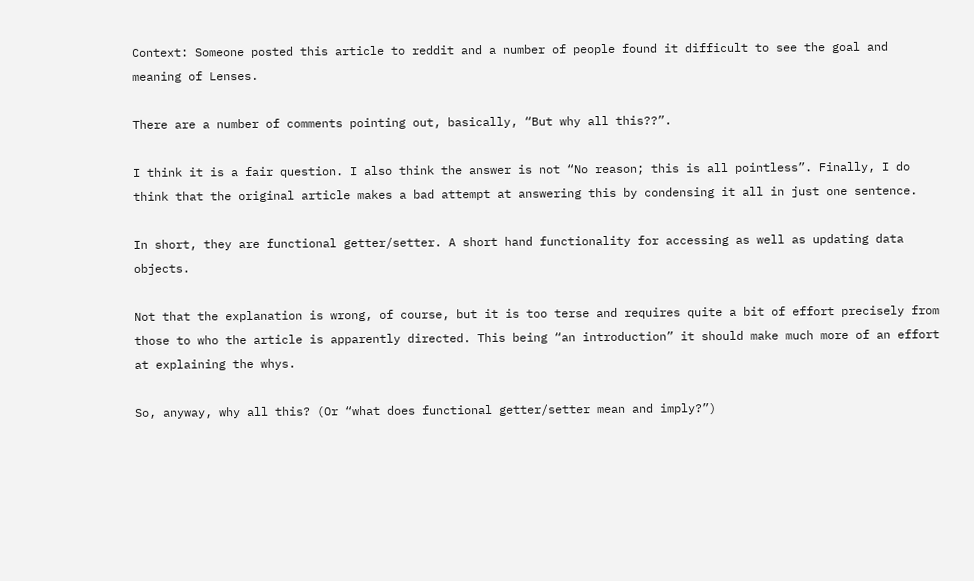Context: Someone posted this article to reddit and a number of people found it difficult to see the goal and meaning of Lenses.

There are a number of comments pointing out, basically, “But why all this??”.

I think it is a fair question. I also think the answer is not “No reason; this is all pointless”. Finally, I do think that the original article makes a bad attempt at answering this by condensing it all in just one sentence.

In short, they are functional getter/setter. A short hand functionality for accessing as well as updating data objects.

Not that the explanation is wrong, of course, but it is too terse and requires quite a bit of effort precisely from those to who the article is apparently directed. This being “an introduction” it should make much more of an effort at explaining the whys.

So, anyway, why all this? (Or “what does functional getter/setter mean and imply?”)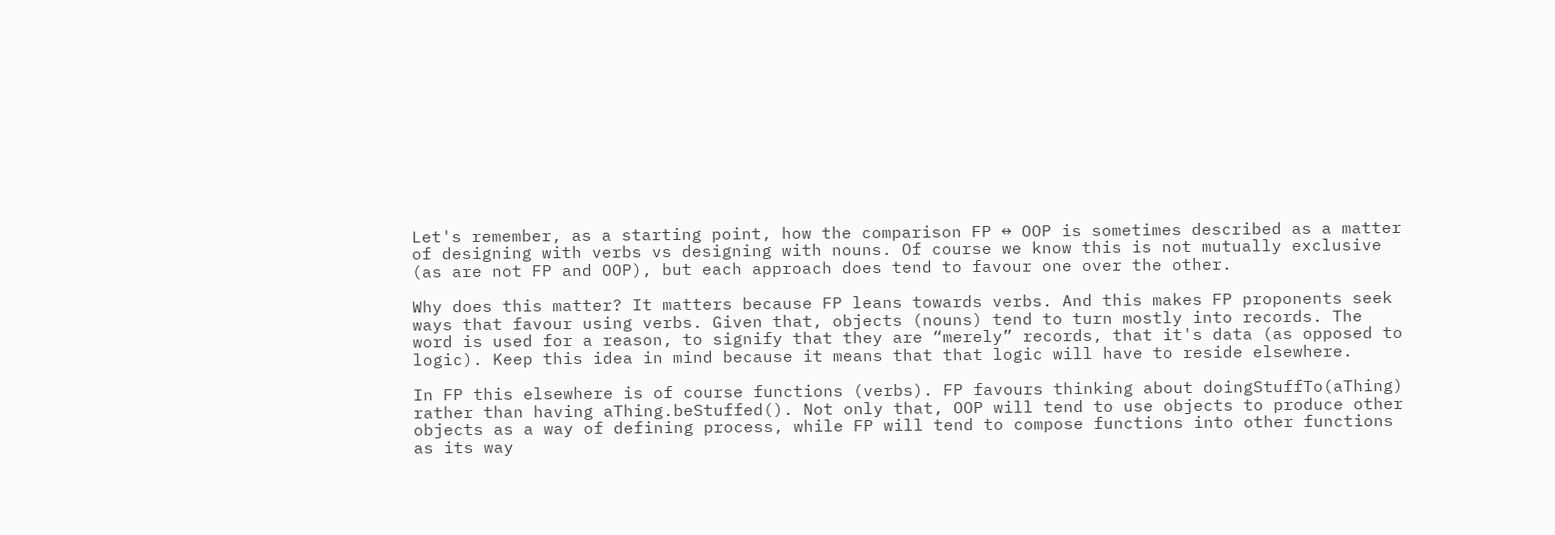Let's remember, as a starting point, how the comparison FP ↔ OOP is sometimes described as a matter of designing with verbs vs designing with nouns. Of course we know this is not mutually exclusive (as are not FP and OOP), but each approach does tend to favour one over the other.

Why does this matter? It matters because FP leans towards verbs. And this makes FP proponents seek ways that favour using verbs. Given that, objects (nouns) tend to turn mostly into records. The word is used for a reason, to signify that they are “merely” records, that it's data (as opposed to logic). Keep this idea in mind because it means that that logic will have to reside elsewhere.

In FP this elsewhere is of course functions (verbs). FP favours thinking about doingStuffTo(aThing) rather than having aThing.beStuffed(). Not only that, OOP will tend to use objects to produce other objects as a way of defining process, while FP will tend to compose functions into other functions as its way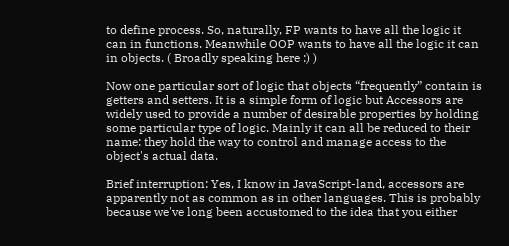to define process. So, naturally, FP wants to have all the logic it can in functions. Meanwhile OOP wants to have all the logic it can in objects. ( Broadly speaking here :) )

Now one particular sort of logic that objects “frequently” contain is getters and setters. It is a simple form of logic but Accessors are widely used to provide a number of desirable properties by holding some particular type of logic. Mainly it can all be reduced to their name: they hold the way to control and manage access to the object's actual data.

Brief interruption: Yes, I know in JavaScript-land, accessors are apparently not as common as in other languages. This is probably because we've long been accustomed to the idea that you either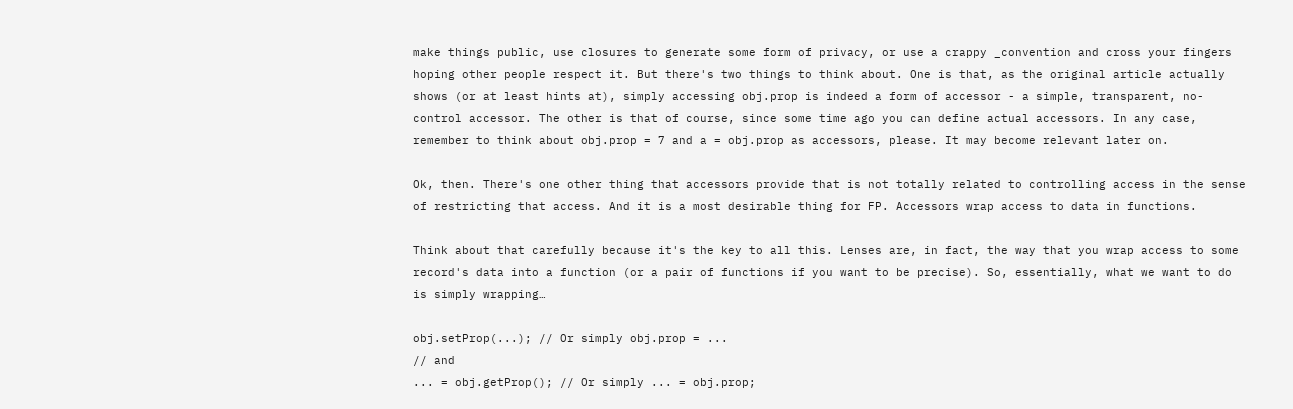make things public, use closures to generate some form of privacy, or use a crappy _convention and cross your fingers hoping other people respect it. But there's two things to think about. One is that, as the original article actually shows (or at least hints at), simply accessing obj.prop is indeed a form of accessor - a simple, transparent, no-control accessor. The other is that of course, since some time ago you can define actual accessors. In any case, remember to think about obj.prop = 7 and a = obj.prop as accessors, please. It may become relevant later on.

Ok, then. There's one other thing that accessors provide that is not totally related to controlling access in the sense of restricting that access. And it is a most desirable thing for FP. Accessors wrap access to data in functions.

Think about that carefully because it's the key to all this. Lenses are, in fact, the way that you wrap access to some record's data into a function (or a pair of functions if you want to be precise). So, essentially, what we want to do is simply wrapping…

obj.setProp(...); // Or simply obj.prop = ...
// and
... = obj.getProp(); // Or simply ... = obj.prop;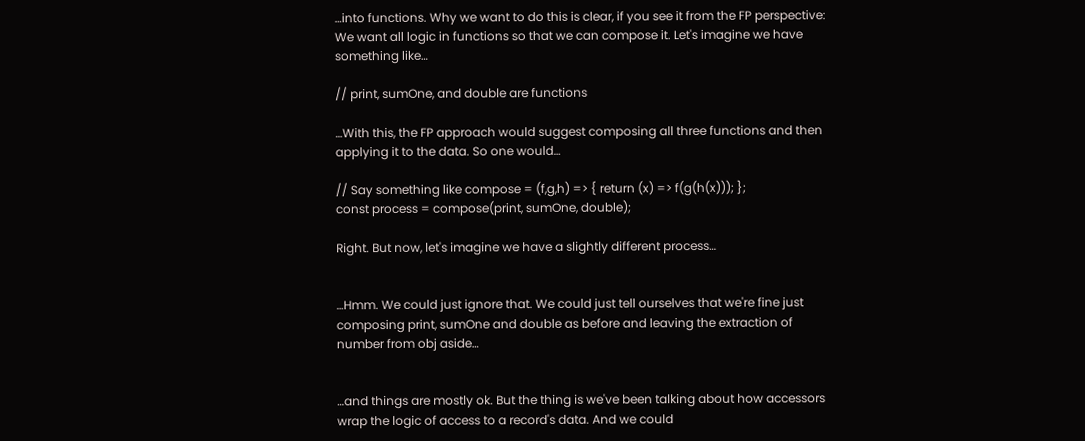…into functions. Why we want to do this is clear, if you see it from the FP perspective: We want all logic in functions so that we can compose it. Let's imagine we have something like…

// print, sumOne, and double are functions

…With this, the FP approach would suggest composing all three functions and then applying it to the data. So one would…

// Say something like compose = (f,g,h) => { return (x) => f(g(h(x))); };
const process = compose(print, sumOne, double);

Right. But now, let's imagine we have a slightly different process…


…Hmm. We could just ignore that. We could just tell ourselves that we're fine just composing print, sumOne and double as before and leaving the extraction of number from obj aside…


…and things are mostly ok. But the thing is we've been talking about how accessors wrap the logic of access to a record's data. And we could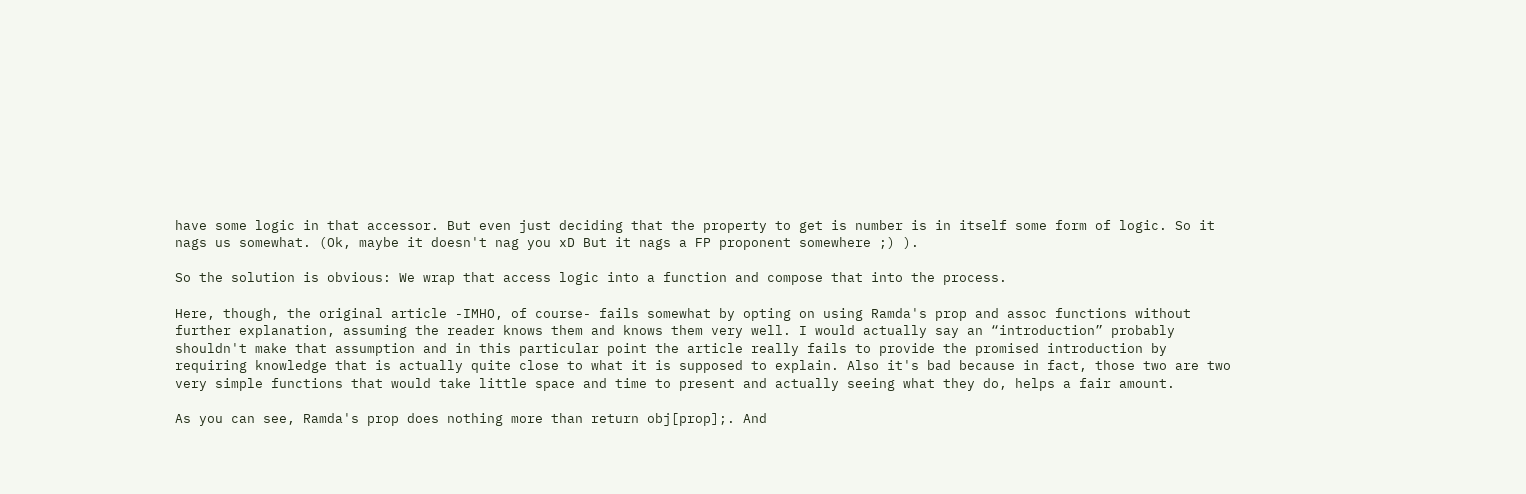have some logic in that accessor. But even just deciding that the property to get is number is in itself some form of logic. So it nags us somewhat. (Ok, maybe it doesn't nag you xD But it nags a FP proponent somewhere ;) ).

So the solution is obvious: We wrap that access logic into a function and compose that into the process.

Here, though, the original article -IMHO, of course- fails somewhat by opting on using Ramda's prop and assoc functions without further explanation, assuming the reader knows them and knows them very well. I would actually say an “introduction” probably shouldn't make that assumption and in this particular point the article really fails to provide the promised introduction by requiring knowledge that is actually quite close to what it is supposed to explain. Also it's bad because in fact, those two are two very simple functions that would take little space and time to present and actually seeing what they do, helps a fair amount.

As you can see, Ramda's prop does nothing more than return obj[prop];. And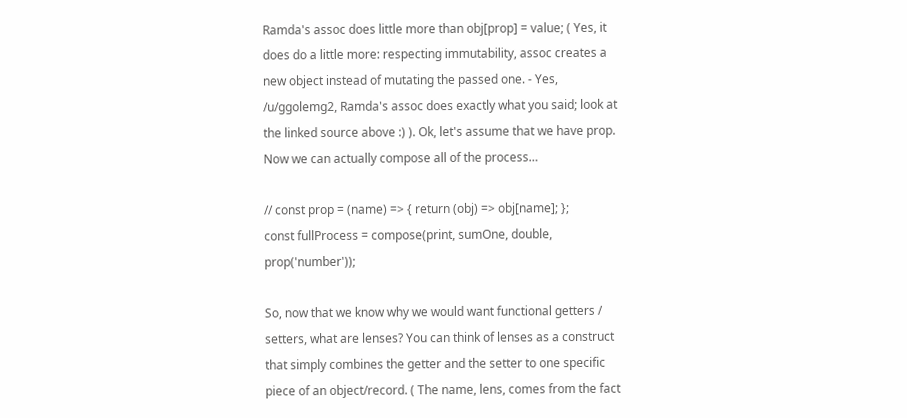Ramda's assoc does little more than obj[prop] = value; ( Yes, it does do a little more: respecting immutability, assoc creates a new object instead of mutating the passed one. - Yes, /u/ggolemg2, Ramda's assoc does exactly what you said; look at the linked source above :) ). Ok, let's assume that we have prop. Now we can actually compose all of the process…

// const prop = (name) => { return (obj) => obj[name]; };
const fullProcess = compose(print, sumOne, double, prop('number'));

So, now that we know why we would want functional getters / setters, what are lenses? You can think of lenses as a construct that simply combines the getter and the setter to one specific piece of an object/record. ( The name, lens, comes from the fact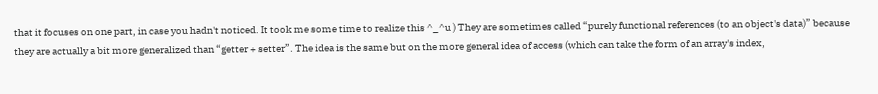that it focuses on one part, in case you hadn't noticed. It took me some time to realize this ^_^u ) They are sometimes called “purely functional references (to an object's data)” because they are actually a bit more generalized than “getter + setter”. The idea is the same but on the more general idea of access (which can take the form of an array's index,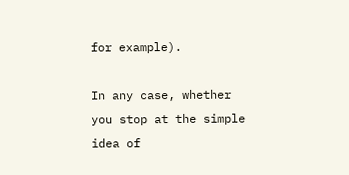for example).

In any case, whether you stop at the simple idea of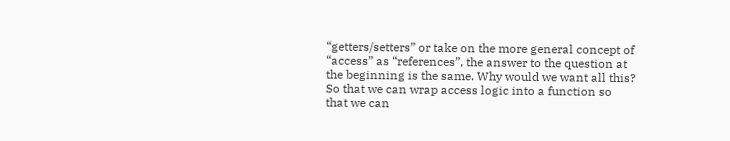“getters/setters” or take on the more general concept of “access” as “references”, the answer to the question at the beginning is the same. Why would we want all this? So that we can wrap access logic into a function so that we can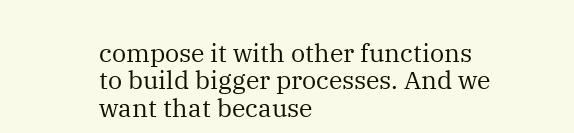compose it with other functions to build bigger processes. And we want that because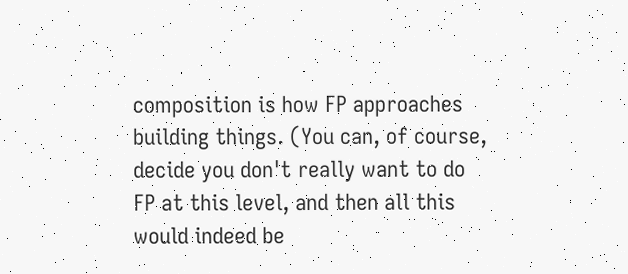composition is how FP approaches building things. (You can, of course, decide you don't really want to do FP at this level, and then all this would indeed be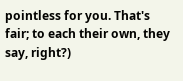pointless for you. That's fair; to each their own, they say, right?)